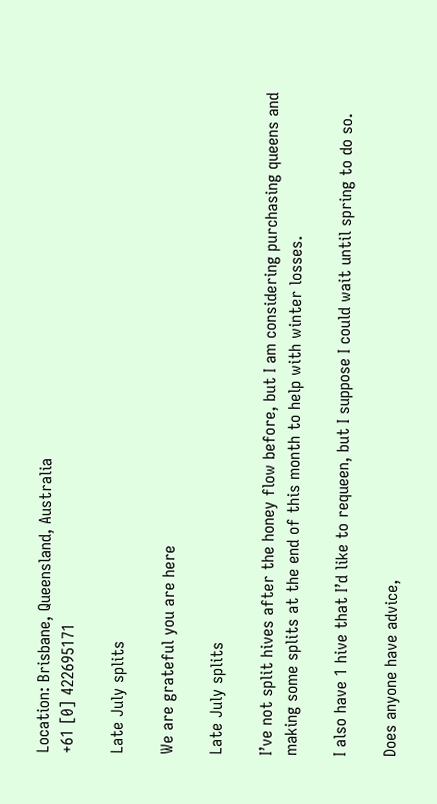Location: Brisbane, Queensland, Australia
+61 [0] 422695171

Late July splits

We are grateful you are here

Late July splits

I’ve not split hives after the honey flow before, but I am considering purchasing queens and making some splits at the end of this month to help with winter losses.

I also have 1 hive that I’d like to requeen, but I suppose I could wait until spring to do so.

Does anyone have advice,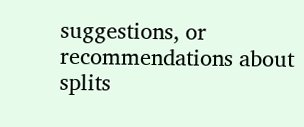suggestions, or recommendations about splits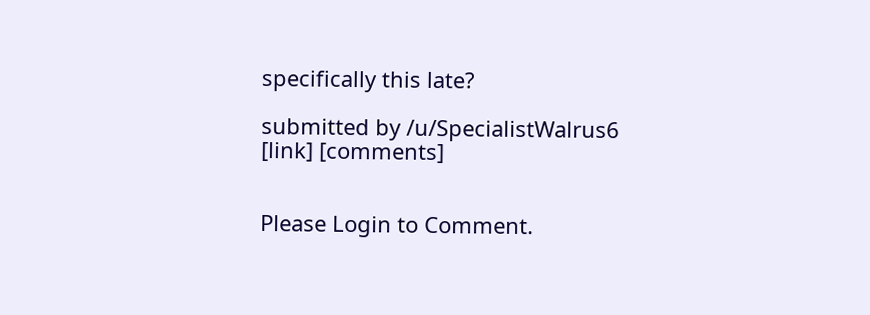specifically this late?

submitted by /u/SpecialistWalrus6
[link] [comments]


Please Login to Comment.